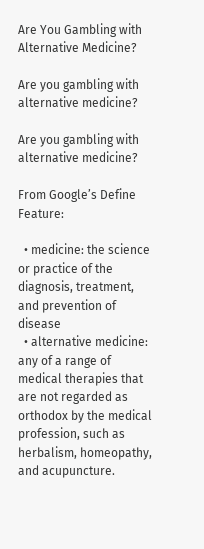Are You Gambling with Alternative Medicine?

Are you gambling with alternative medicine?

Are you gambling with alternative medicine?

From Google’s Define Feature:

  • medicine: the science or practice of the diagnosis, treatment, and prevention of disease
  • alternative medicine: any of a range of medical therapies that are not regarded as orthodox by the medical profession, such as herbalism, homeopathy, and acupuncture.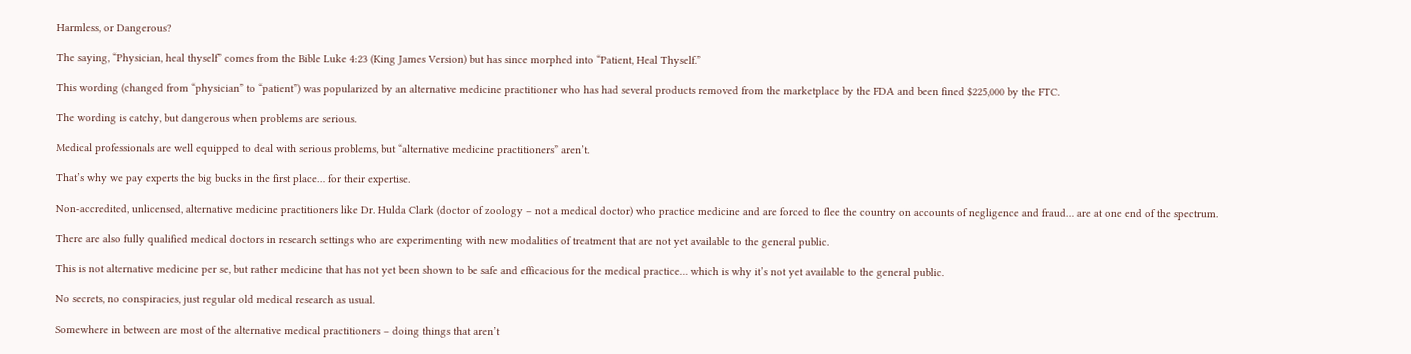Harmless, or Dangerous?

The saying, “Physician, heal thyself” comes from the Bible Luke 4:23 (King James Version) but has since morphed into “Patient, Heal Thyself.”

This wording (changed from “physician” to “patient”) was popularized by an alternative medicine practitioner who has had several products removed from the marketplace by the FDA and been fined $225,000 by the FTC.

The wording is catchy, but dangerous when problems are serious.

Medical professionals are well equipped to deal with serious problems, but “alternative medicine practitioners” aren’t.

That’s why we pay experts the big bucks in the first place… for their expertise.

Non-accredited, unlicensed, alternative medicine practitioners like Dr. Hulda Clark (doctor of zoology – not a medical doctor) who practice medicine and are forced to flee the country on accounts of negligence and fraud… are at one end of the spectrum.

There are also fully qualified medical doctors in research settings who are experimenting with new modalities of treatment that are not yet available to the general public.

This is not alternative medicine per se, but rather medicine that has not yet been shown to be safe and efficacious for the medical practice… which is why it’s not yet available to the general public.

No secrets, no conspiracies, just regular old medical research as usual.

Somewhere in between are most of the alternative medical practitioners – doing things that aren’t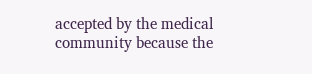accepted by the medical community because the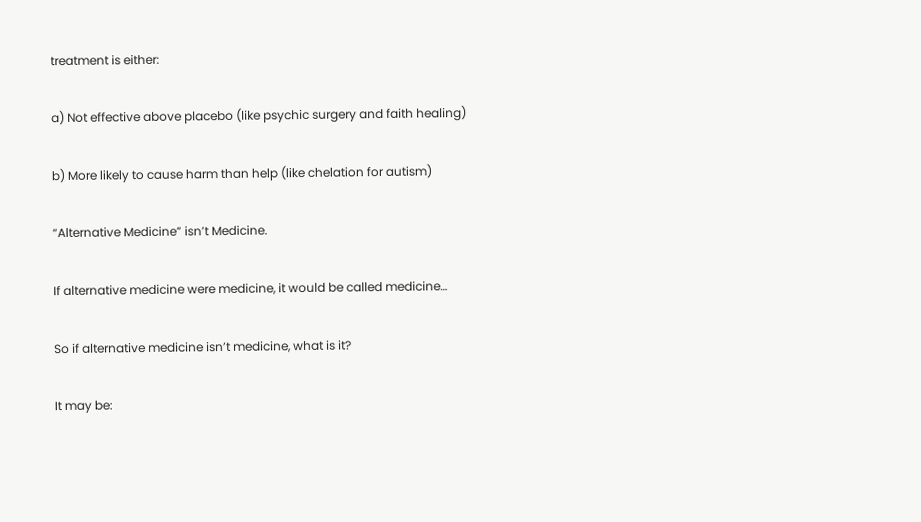treatment is either:

a) Not effective above placebo (like psychic surgery and faith healing)

b) More likely to cause harm than help (like chelation for autism)

“Alternative Medicine” isn’t Medicine.

If alternative medicine were medicine, it would be called medicine…

So if alternative medicine isn’t medicine, what is it?

It may be: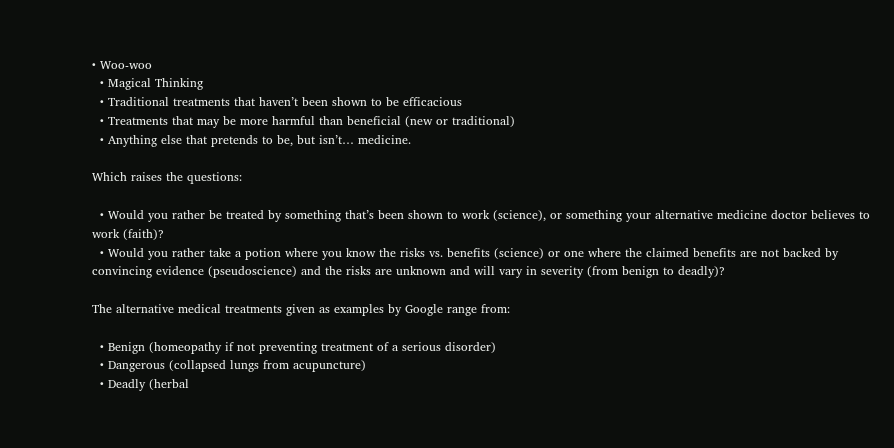• Woo-woo
  • Magical Thinking
  • Traditional treatments that haven’t been shown to be efficacious
  • Treatments that may be more harmful than beneficial (new or traditional)
  • Anything else that pretends to be, but isn’t… medicine.

Which raises the questions:

  • Would you rather be treated by something that’s been shown to work (science), or something your alternative medicine doctor believes to work (faith)?
  • Would you rather take a potion where you know the risks vs. benefits (science) or one where the claimed benefits are not backed by convincing evidence (pseudoscience) and the risks are unknown and will vary in severity (from benign to deadly)?

The alternative medical treatments given as examples by Google range from:

  • Benign (homeopathy if not preventing treatment of a serious disorder)
  • Dangerous (collapsed lungs from acupuncture)
  • Deadly (herbal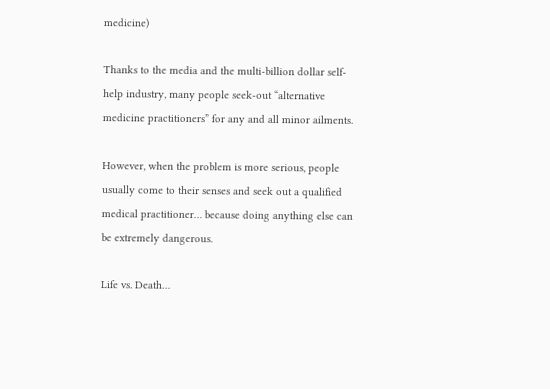medicine)

Thanks to the media and the multi-billion dollar self-help industry, many people seek-out “alternative medicine practitioners” for any and all minor ailments.

However, when the problem is more serious, people usually come to their senses and seek out a qualified medical practitioner… because doing anything else can be extremely dangerous.

Life vs. Death…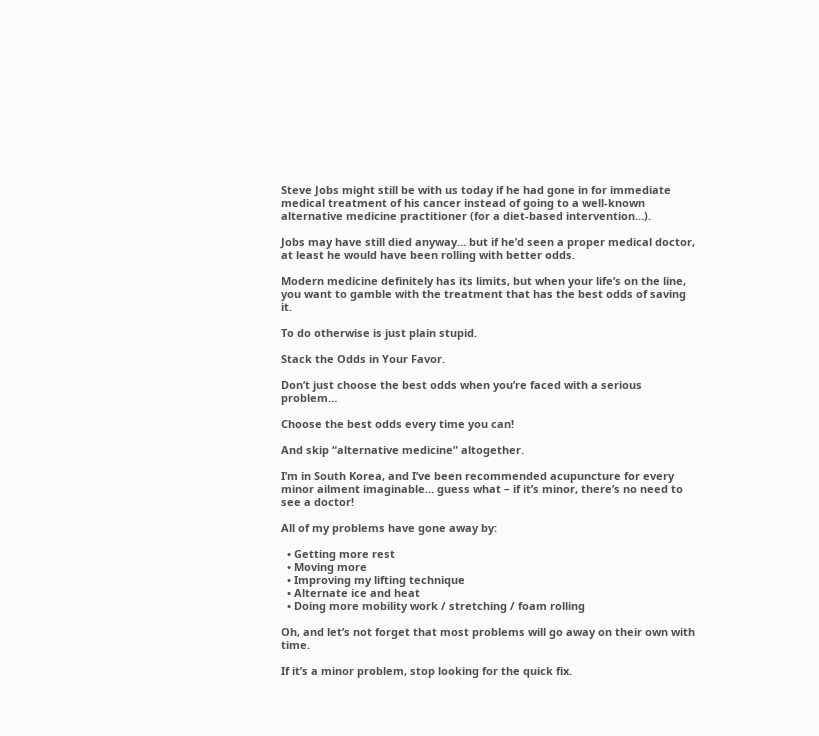Steve Jobs might still be with us today if he had gone in for immediate medical treatment of his cancer instead of going to a well-known alternative medicine practitioner (for a diet-based intervention…).

Jobs may have still died anyway… but if he’d seen a proper medical doctor, at least he would have been rolling with better odds.

Modern medicine definitely has its limits, but when your life’s on the line, you want to gamble with the treatment that has the best odds of saving it.

To do otherwise is just plain stupid.

Stack the Odds in Your Favor.

Don’t just choose the best odds when you’re faced with a serious problem…

Choose the best odds every time you can!

And skip “alternative medicine” altogether.

I’m in South Korea, and I’ve been recommended acupuncture for every minor ailment imaginable… guess what – if it’s minor, there’s no need to see a doctor!

All of my problems have gone away by:

  • Getting more rest
  • Moving more
  • Improving my lifting technique
  • Alternate ice and heat
  • Doing more mobility work / stretching / foam rolling

Oh, and let’s not forget that most problems will go away on their own with time.

If it’s a minor problem, stop looking for the quick fix.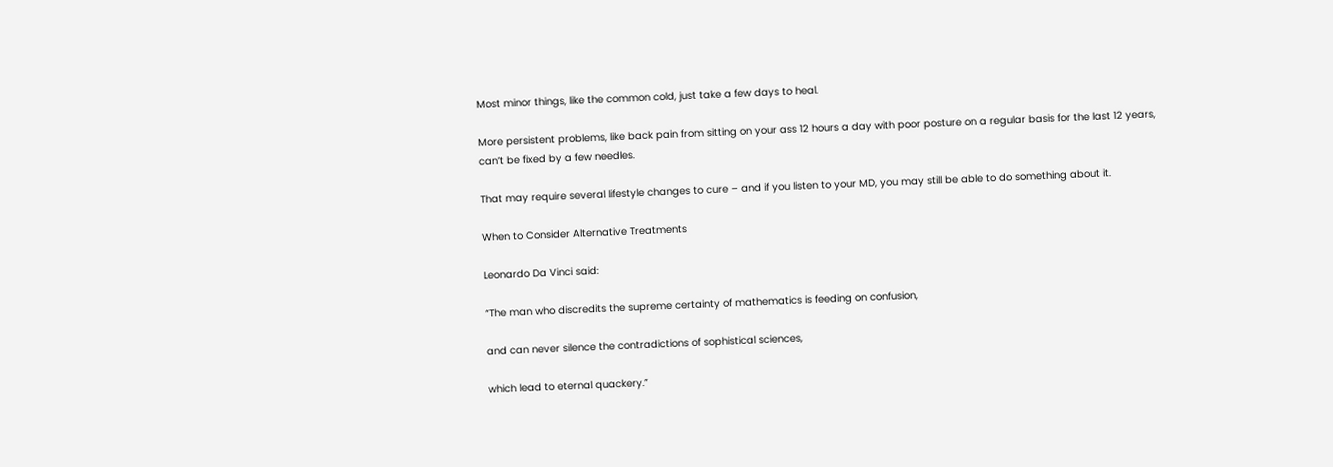Most minor things, like the common cold, just take a few days to heal.

More persistent problems, like back pain from sitting on your ass 12 hours a day with poor posture on a regular basis for the last 12 years, can’t be fixed by a few needles.

That may require several lifestyle changes to cure – and if you listen to your MD, you may still be able to do something about it.

When to Consider Alternative Treatments

Leonardo Da Vinci said:

“The man who discredits the supreme certainty of mathematics is feeding on confusion,

and can never silence the contradictions of sophistical sciences,

which lead to eternal quackery.”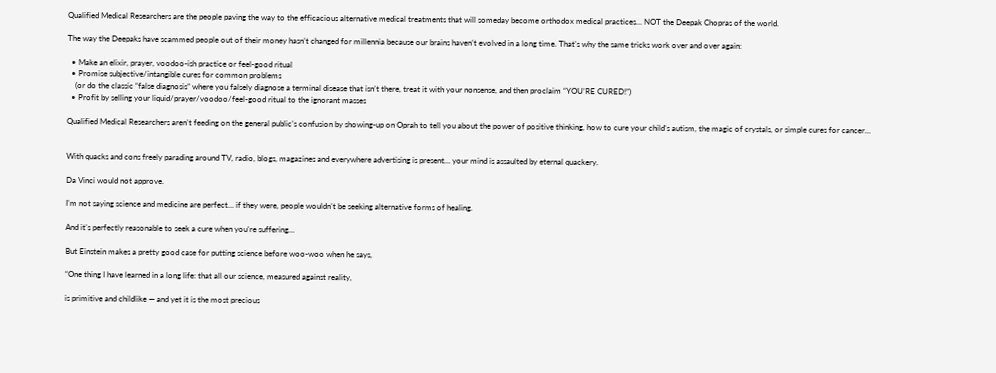Qualified Medical Researchers are the people paving the way to the efficacious alternative medical treatments that will someday become orthodox medical practices… NOT the Deepak Chopras of the world.

The way the Deepaks have scammed people out of their money hasn’t changed for millennia because our brains haven’t evolved in a long time. That’s why the same tricks work over and over again:

  • Make an elixir, prayer, voodoo-ish practice or feel-good ritual
  • Promise subjective/intangible cures for common problems
    (or do the classic “false diagnosis” where you falsely diagnose a terminal disease that isn’t there, treat it with your nonsense, and then proclaim “YOU’RE CURED!”)
  • Profit by selling your liquid/prayer/voodoo/feel-good ritual to the ignorant masses

Qualified Medical Researchers aren’t feeding on the general public’s confusion by showing-up on Oprah to tell you about the power of positive thinking, how to cure your child’s autism, the magic of crystals, or simple cures for cancer…


With quacks and cons freely parading around TV, radio, blogs, magazines and everywhere advertising is present… your mind is assaulted by eternal quackery.

Da Vinci would not approve.

I’m not saying science and medicine are perfect… if they were, people wouldn’t be seeking alternative forms of healing.

And it’s perfectly reasonable to seek a cure when you’re suffering…

But Einstein makes a pretty good case for putting science before woo-woo when he says,

“One thing I have learned in a long life: that all our science, measured against reality,

is primitive and childlike — and yet it is the most precious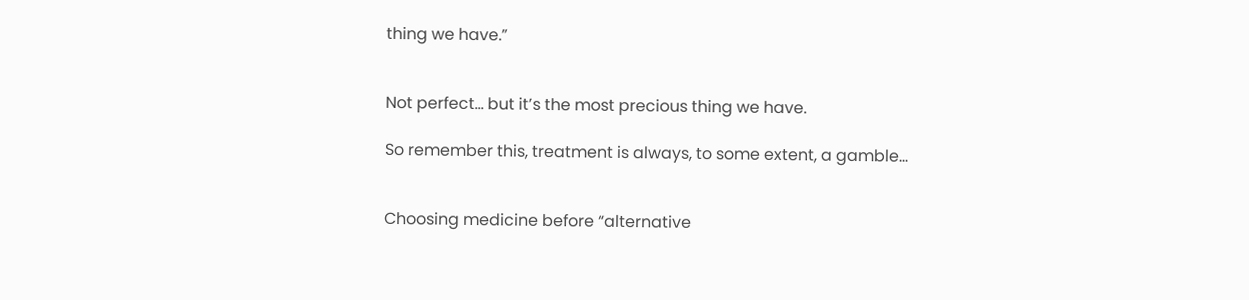thing we have.”


Not perfect… but it’s the most precious thing we have.

So remember this, treatment is always, to some extent, a gamble…


Choosing medicine before “alternative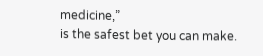medicine,”
is the safest bet you can make.